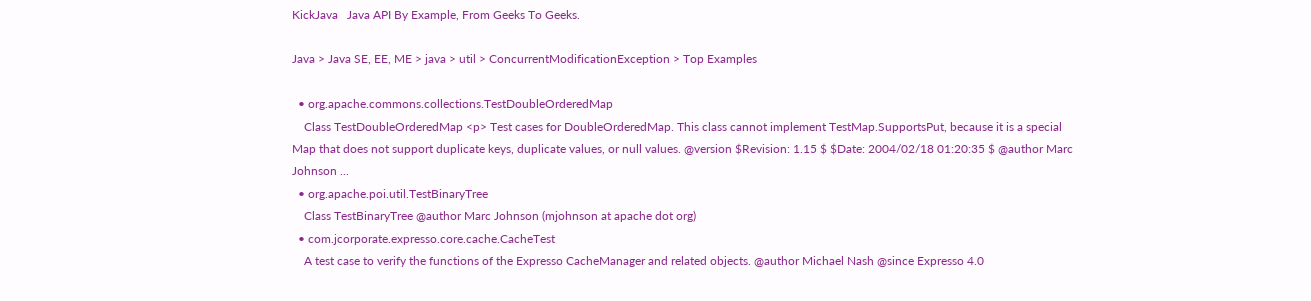KickJava   Java API By Example, From Geeks To Geeks.

Java > Java SE, EE, ME > java > util > ConcurrentModificationException > Top Examples

  • org.apache.commons.collections.TestDoubleOrderedMap
    Class TestDoubleOrderedMap <p> Test cases for DoubleOrderedMap. This class cannot implement TestMap.SupportsPut, because it is a special Map that does not support duplicate keys, duplicate values, or null values. @version $Revision: 1.15 $ $Date: 2004/02/18 01:20:35 $ @author Marc Johnson ...
  • org.apache.poi.util.TestBinaryTree
    Class TestBinaryTree @author Marc Johnson (mjohnson at apache dot org)
  • com.jcorporate.expresso.core.cache.CacheTest
    A test case to verify the functions of the Expresso CacheManager and related objects. @author Michael Nash @since Expresso 4.0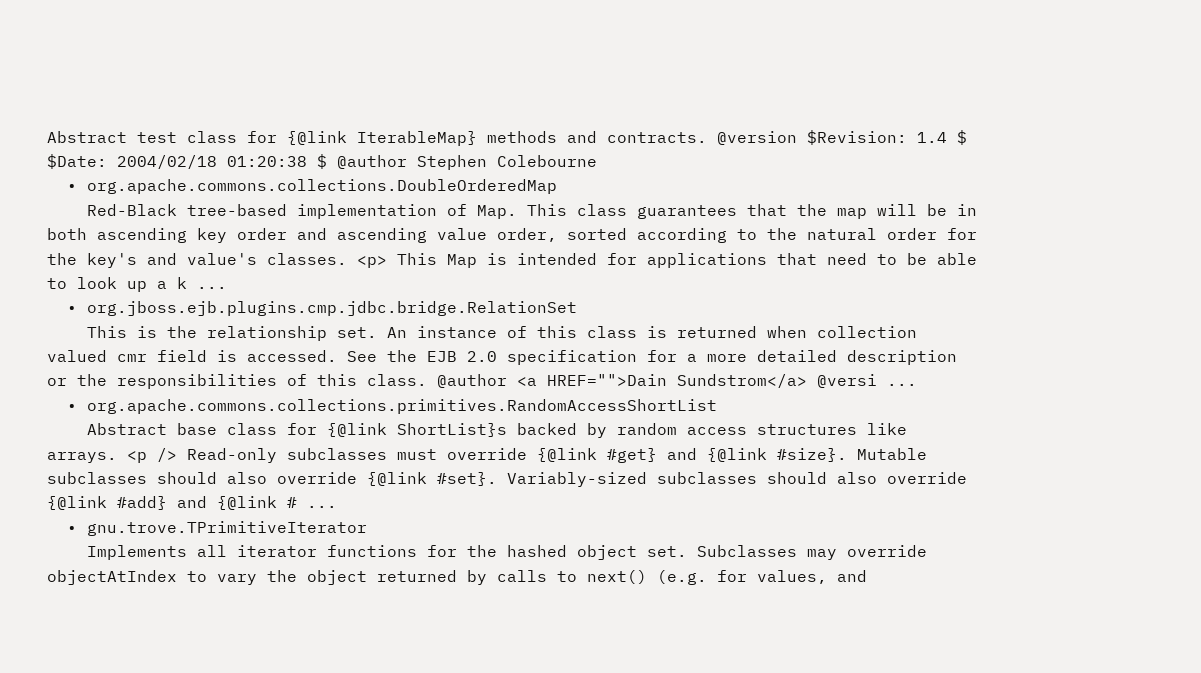Abstract test class for {@link IterableMap} methods and contracts. @version $Revision: 1.4 $ $Date: 2004/02/18 01:20:38 $ @author Stephen Colebourne
  • org.apache.commons.collections.DoubleOrderedMap
    Red-Black tree-based implementation of Map. This class guarantees that the map will be in both ascending key order and ascending value order, sorted according to the natural order for the key's and value's classes. <p> This Map is intended for applications that need to be able to look up a k ...
  • org.jboss.ejb.plugins.cmp.jdbc.bridge.RelationSet
    This is the relationship set. An instance of this class is returned when collection valued cmr field is accessed. See the EJB 2.0 specification for a more detailed description or the responsibilities of this class. @author <a HREF="">Dain Sundstrom</a> @versi ...
  • org.apache.commons.collections.primitives.RandomAccessShortList
    Abstract base class for {@link ShortList}s backed by random access structures like arrays. <p /> Read-only subclasses must override {@link #get} and {@link #size}. Mutable subclasses should also override {@link #set}. Variably-sized subclasses should also override {@link #add} and {@link # ...
  • gnu.trove.TPrimitiveIterator
    Implements all iterator functions for the hashed object set. Subclasses may override objectAtIndex to vary the object returned by calls to next() (e.g. for values, and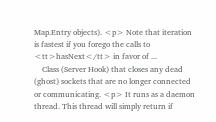Map.Entry objects). <p> Note that iteration is fastest if you forego the calls to <tt>hasNext</tt> in favor of ...
    Class (Server Hook) that closes any dead (ghost) sockets that are no longer connected or communicating. <p> It runs as a daemon thread. This thread will simply return if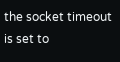the socket timeout is set to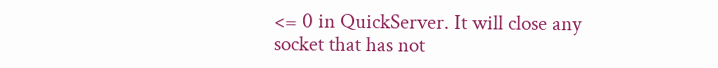<= 0 in QuickServer. It will close any socket that has not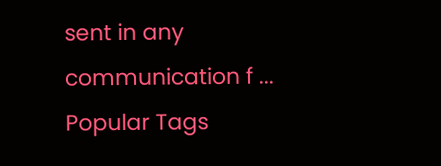sent in any communication f ...
Popular Tags